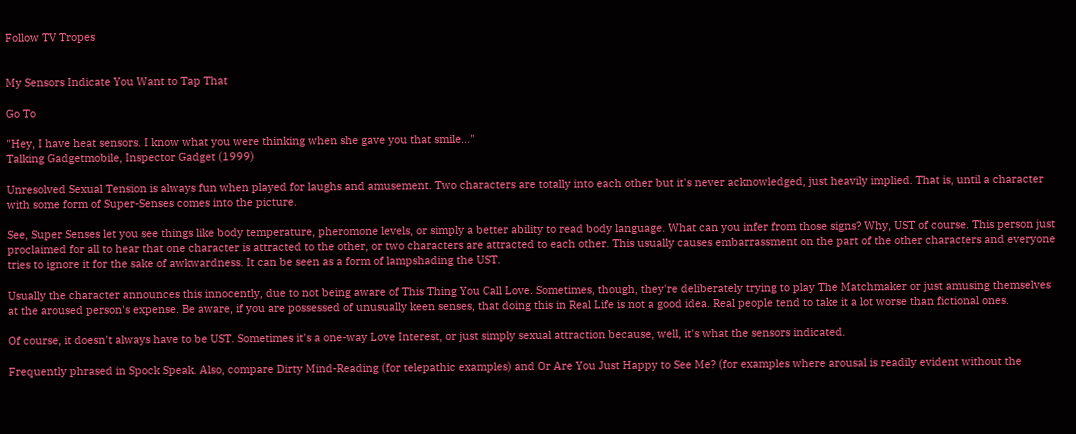Follow TV Tropes


My Sensors Indicate You Want to Tap That

Go To

"Hey, I have heat sensors. I know what you were thinking when she gave you that smile..."
Talking Gadgetmobile, Inspector Gadget (1999)

Unresolved Sexual Tension is always fun when played for laughs and amusement. Two characters are totally into each other but it's never acknowledged, just heavily implied. That is, until a character with some form of Super-Senses comes into the picture.

See, Super Senses let you see things like body temperature, pheromone levels, or simply a better ability to read body language. What can you infer from those signs? Why, UST of course. This person just proclaimed for all to hear that one character is attracted to the other, or two characters are attracted to each other. This usually causes embarrassment on the part of the other characters and everyone tries to ignore it for the sake of awkwardness. It can be seen as a form of lampshading the UST.

Usually the character announces this innocently, due to not being aware of This Thing You Call Love. Sometimes, though, they're deliberately trying to play The Matchmaker or just amusing themselves at the aroused person's expense. Be aware, if you are possessed of unusually keen senses, that doing this in Real Life is not a good idea. Real people tend to take it a lot worse than fictional ones.

Of course, it doesn't always have to be UST. Sometimes it's a one-way Love Interest, or just simply sexual attraction because, well, it's what the sensors indicated.

Frequently phrased in Spock Speak. Also, compare Dirty Mind-Reading (for telepathic examples) and Or Are You Just Happy to See Me? (for examples where arousal is readily evident without the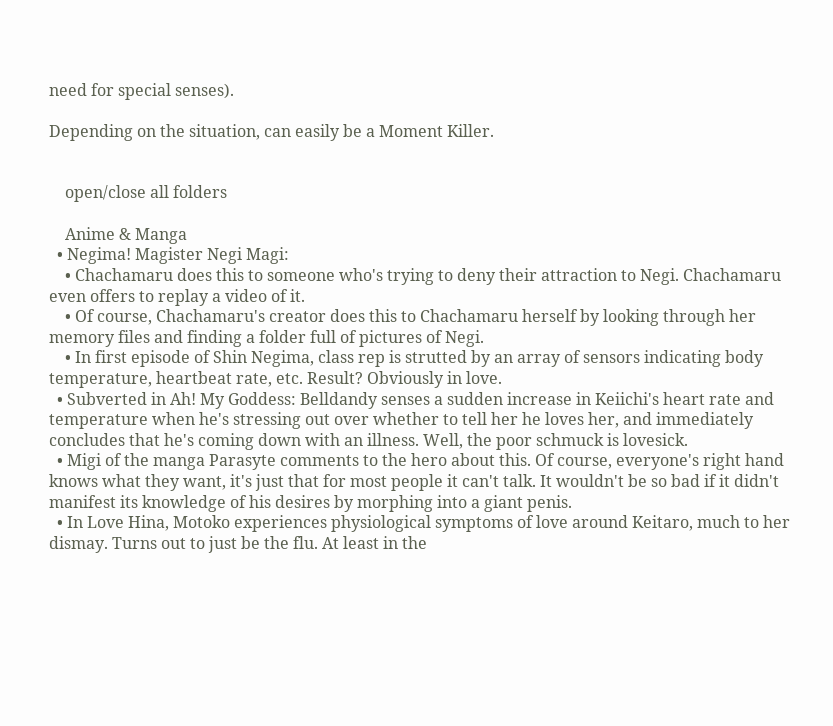need for special senses).

Depending on the situation, can easily be a Moment Killer.


    open/close all folders

    Anime & Manga
  • Negima! Magister Negi Magi:
    • Chachamaru does this to someone who's trying to deny their attraction to Negi. Chachamaru even offers to replay a video of it.
    • Of course, Chachamaru's creator does this to Chachamaru herself by looking through her memory files and finding a folder full of pictures of Negi.
    • In first episode of Shin Negima, class rep is strutted by an array of sensors indicating body temperature, heartbeat rate, etc. Result? Obviously in love.
  • Subverted in Ah! My Goddess: Belldandy senses a sudden increase in Keiichi's heart rate and temperature when he's stressing out over whether to tell her he loves her, and immediately concludes that he's coming down with an illness. Well, the poor schmuck is lovesick.
  • Migi of the manga Parasyte comments to the hero about this. Of course, everyone's right hand knows what they want, it's just that for most people it can't talk. It wouldn't be so bad if it didn't manifest its knowledge of his desires by morphing into a giant penis.
  • In Love Hina, Motoko experiences physiological symptoms of love around Keitaro, much to her dismay. Turns out to just be the flu. At least in the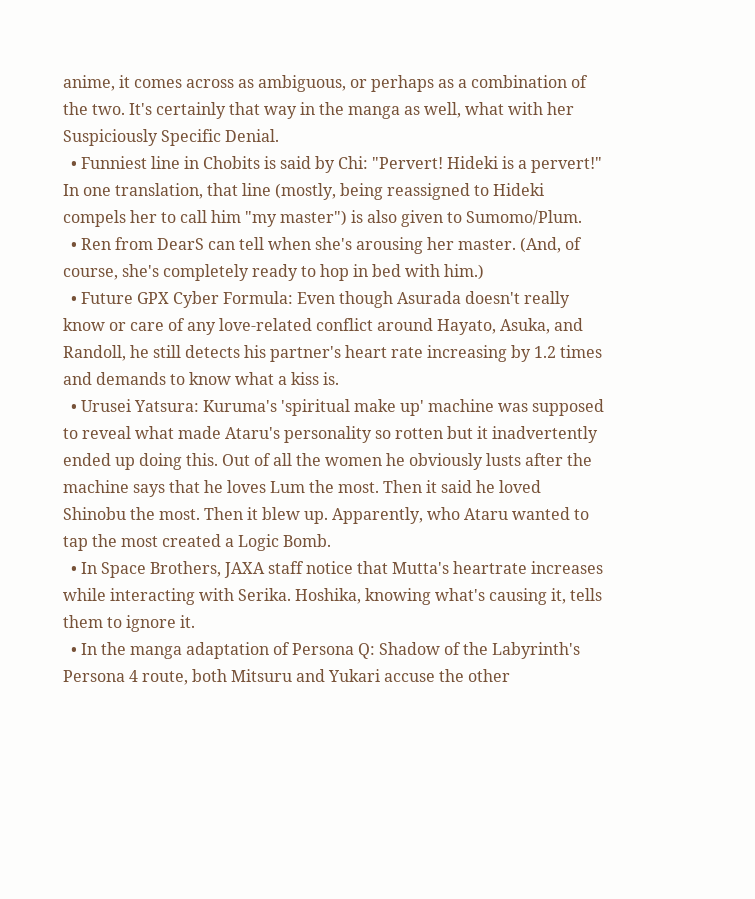anime, it comes across as ambiguous, or perhaps as a combination of the two. It's certainly that way in the manga as well, what with her Suspiciously Specific Denial.
  • Funniest line in Chobits is said by Chi: "Pervert! Hideki is a pervert!" In one translation, that line (mostly, being reassigned to Hideki compels her to call him "my master") is also given to Sumomo/Plum.
  • Ren from DearS can tell when she's arousing her master. (And, of course, she's completely ready to hop in bed with him.)
  • Future GPX Cyber Formula: Even though Asurada doesn't really know or care of any love-related conflict around Hayato, Asuka, and Randoll, he still detects his partner's heart rate increasing by 1.2 times and demands to know what a kiss is.
  • Urusei Yatsura: Kuruma's 'spiritual make up' machine was supposed to reveal what made Ataru's personality so rotten but it inadvertently ended up doing this. Out of all the women he obviously lusts after the machine says that he loves Lum the most. Then it said he loved Shinobu the most. Then it blew up. Apparently, who Ataru wanted to tap the most created a Logic Bomb.
  • In Space Brothers, JAXA staff notice that Mutta's heartrate increases while interacting with Serika. Hoshika, knowing what's causing it, tells them to ignore it.
  • In the manga adaptation of Persona Q: Shadow of the Labyrinth's Persona 4 route, both Mitsuru and Yukari accuse the other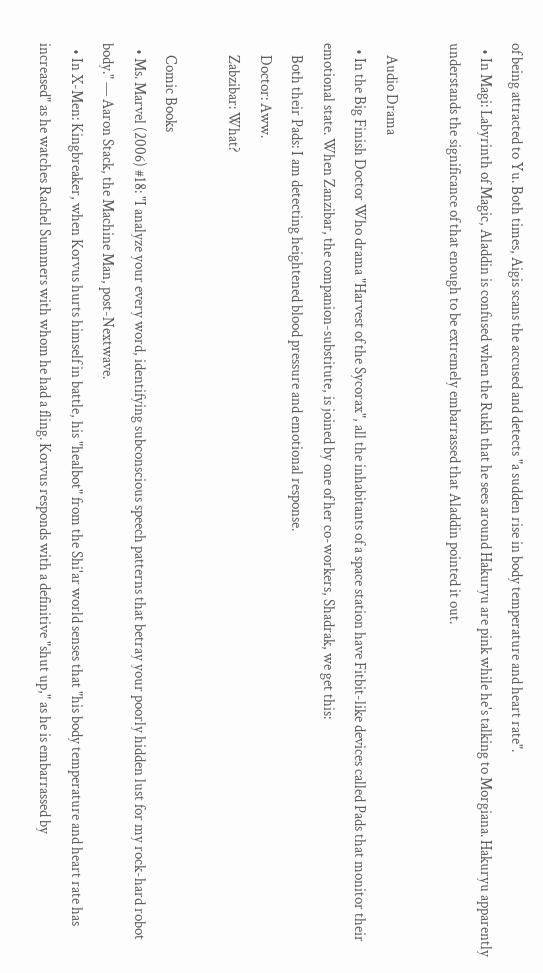of being attracted to Yu. Both times, Aigis scans the accused and detects "a sudden rise in body temperature and heart rate".
  • In Magi: Labyrinth of Magic, Aladdin is confused when the Rukh that he sees around Hakuryu are pink while he's talking to Morgiana. Hakuryu apparently understands the significance of that enough to be extremely embarrassed that Aladdin pointed it out.

    Audio Drama
  • In the Big Finish Doctor Who drama "Harvest of the Sycorax", all the inhabitants of a space station have Fitbit-like devices called Pads that monitor their emotional state. When Zanzibar, the companion-substitute, is joined by one of her co-workers, Shadrak, we get this:
    Both their Pads: I am detecting heightened blood pressure and emotional response.
    Doctor: Aww.
    Zabzibar: What?

    Comic Books
  • Ms. Marvel (2006) #18: "I analyze your every word, identifying subconscious speech patterns that betray your poorly hidden lust for my rock-hard robot body." — Aaron Stack, the Machine Man, post-Nextwave.
  • In X-Men: Kingbreaker, when Korvus hurts himself in battle, his "healbot" from the Shi'ar world senses that "his body temperature and heart rate has increased" as he watches Rachel Summers with whom he had a fling. Korvus responds with a definitive "shut up," as he is embarrassed by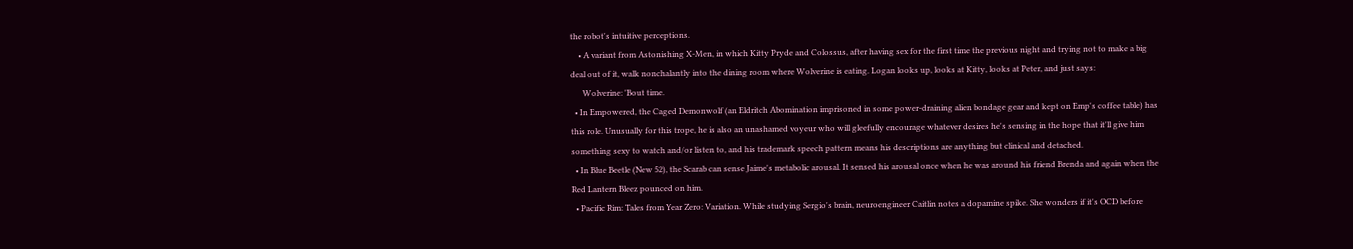the robot's intuitive perceptions.
    • A variant from Astonishing X-Men, in which Kitty Pryde and Colossus, after having sex for the first time the previous night and trying not to make a big deal out of it, walk nonchalantly into the dining room where Wolverine is eating. Logan looks up, looks at Kitty, looks at Peter, and just says:
      Wolverine: 'Bout time.
  • In Empowered, the Caged Demonwolf (an Eldritch Abomination imprisoned in some power-draining alien bondage gear and kept on Emp's coffee table) has this role. Unusually for this trope, he is also an unashamed voyeur who will gleefully encourage whatever desires he's sensing in the hope that it'll give him something sexy to watch and/or listen to, and his trademark speech pattern means his descriptions are anything but clinical and detached.
  • In Blue Beetle (New 52), the Scarab can sense Jaime's metabolic arousal. It sensed his arousal once when he was around his friend Brenda and again when the Red Lantern Bleez pounced on him.
  • Pacific Rim: Tales from Year Zero: Variation. While studying Sergio's brain, neuroengineer Caitlin notes a dopamine spike. She wonders if it's OCD before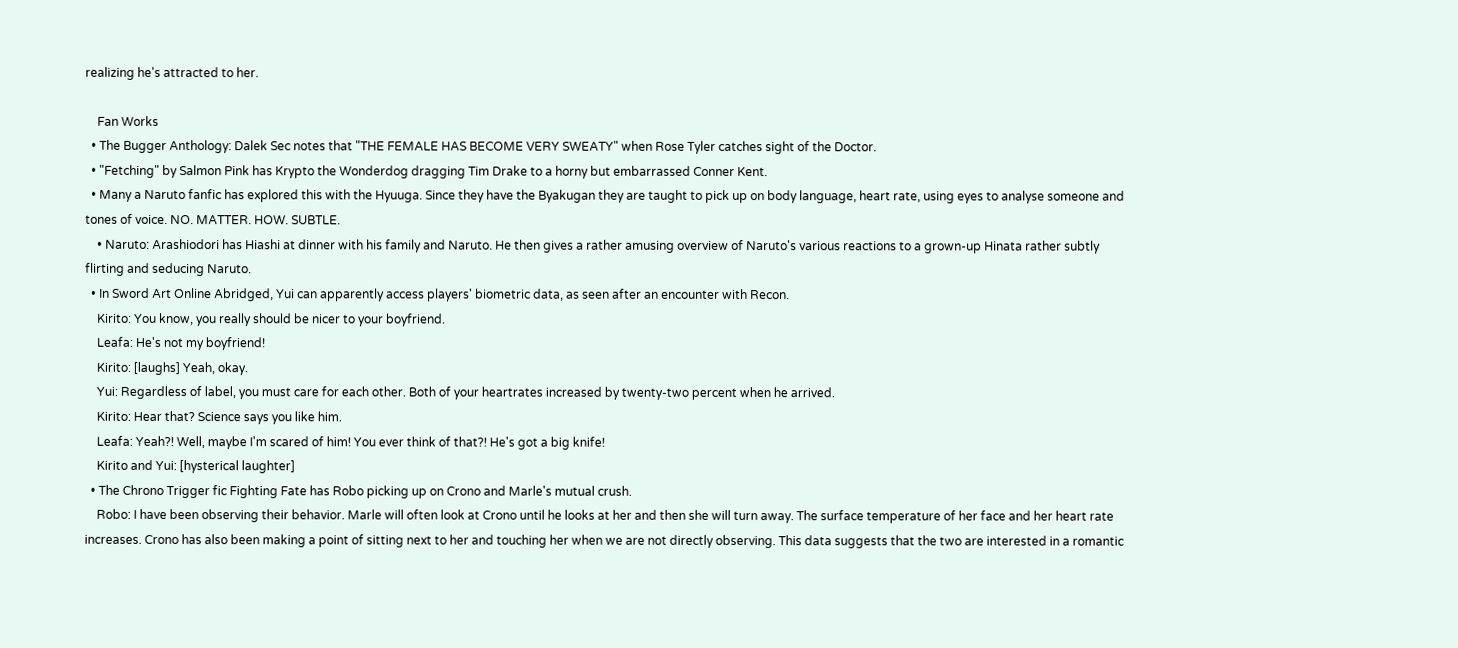realizing he's attracted to her.

    Fan Works
  • The Bugger Anthology: Dalek Sec notes that "THE FEMALE HAS BECOME VERY SWEATY" when Rose Tyler catches sight of the Doctor.
  • "Fetching" by Salmon Pink has Krypto the Wonderdog dragging Tim Drake to a horny but embarrassed Conner Kent.
  • Many a Naruto fanfic has explored this with the Hyuuga. Since they have the Byakugan they are taught to pick up on body language, heart rate, using eyes to analyse someone and tones of voice. NO. MATTER. HOW. SUBTLE.
    • Naruto: Arashiodori has Hiashi at dinner with his family and Naruto. He then gives a rather amusing overview of Naruto's various reactions to a grown-up Hinata rather subtly flirting and seducing Naruto.
  • In Sword Art Online Abridged, Yui can apparently access players' biometric data, as seen after an encounter with Recon.
    Kirito: You know, you really should be nicer to your boyfriend.
    Leafa: He's not my boyfriend!
    Kirito: [laughs] Yeah, okay.
    Yui: Regardless of label, you must care for each other. Both of your heartrates increased by twenty-two percent when he arrived.
    Kirito: Hear that? Science says you like him.
    Leafa: Yeah?! Well, maybe I'm scared of him! You ever think of that?! He's got a big knife!
    Kirito and Yui: [hysterical laughter]
  • The Chrono Trigger fic Fighting Fate has Robo picking up on Crono and Marle's mutual crush.
    Robo: I have been observing their behavior. Marle will often look at Crono until he looks at her and then she will turn away. The surface temperature of her face and her heart rate increases. Crono has also been making a point of sitting next to her and touching her when we are not directly observing. This data suggests that the two are interested in a romantic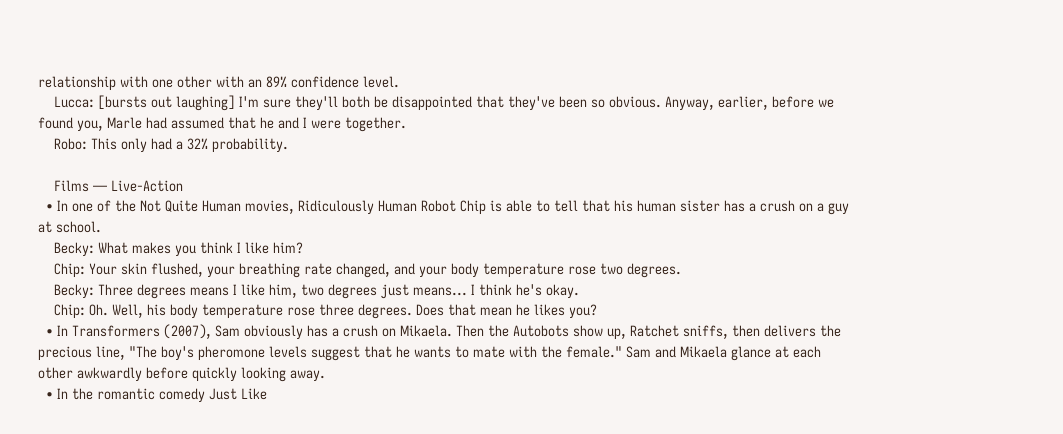relationship with one other with an 89% confidence level.
    Lucca: [bursts out laughing] I'm sure they'll both be disappointed that they've been so obvious. Anyway, earlier, before we found you, Marle had assumed that he and I were together.
    Robo: This only had a 32% probability.

    Films — Live-Action
  • In one of the Not Quite Human movies, Ridiculously Human Robot Chip is able to tell that his human sister has a crush on a guy at school.
    Becky: What makes you think I like him?
    Chip: Your skin flushed, your breathing rate changed, and your body temperature rose two degrees.
    Becky: Three degrees means I like him, two degrees just means... I think he's okay.
    Chip: Oh. Well, his body temperature rose three degrees. Does that mean he likes you?
  • In Transformers (2007), Sam obviously has a crush on Mikaela. Then the Autobots show up, Ratchet sniffs, then delivers the precious line, "The boy's pheromone levels suggest that he wants to mate with the female." Sam and Mikaela glance at each other awkwardly before quickly looking away.
  • In the romantic comedy Just Like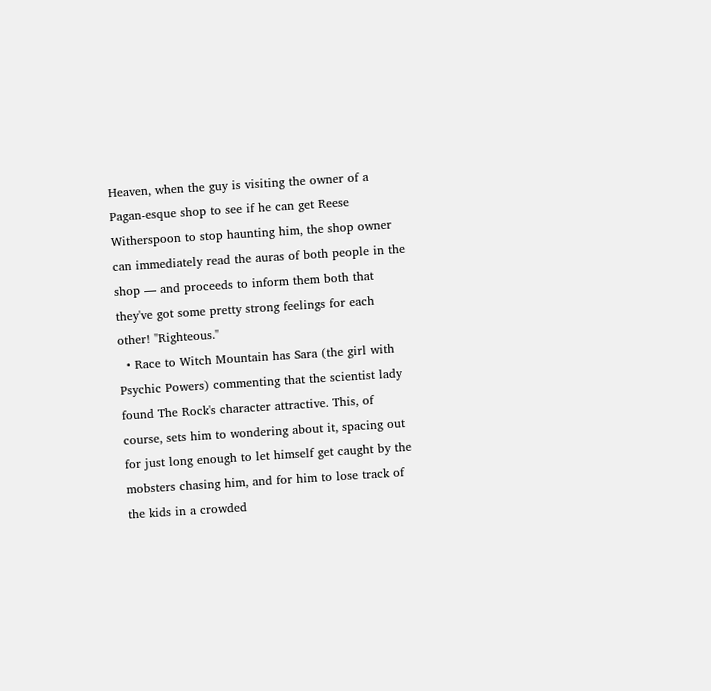Heaven, when the guy is visiting the owner of a Pagan-esque shop to see if he can get Reese Witherspoon to stop haunting him, the shop owner can immediately read the auras of both people in the shop — and proceeds to inform them both that they've got some pretty strong feelings for each other! "Righteous."
  • Race to Witch Mountain has Sara (the girl with Psychic Powers) commenting that the scientist lady found The Rock's character attractive. This, of course, sets him to wondering about it, spacing out for just long enough to let himself get caught by the mobsters chasing him, and for him to lose track of the kids in a crowded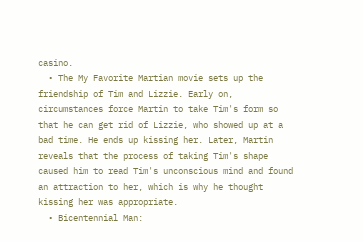casino.
  • The My Favorite Martian movie sets up the friendship of Tim and Lizzie. Early on, circumstances force Martin to take Tim's form so that he can get rid of Lizzie, who showed up at a bad time. He ends up kissing her. Later, Martin reveals that the process of taking Tim's shape caused him to read Tim's unconscious mind and found an attraction to her, which is why he thought kissing her was appropriate.
  • Bicentennial Man: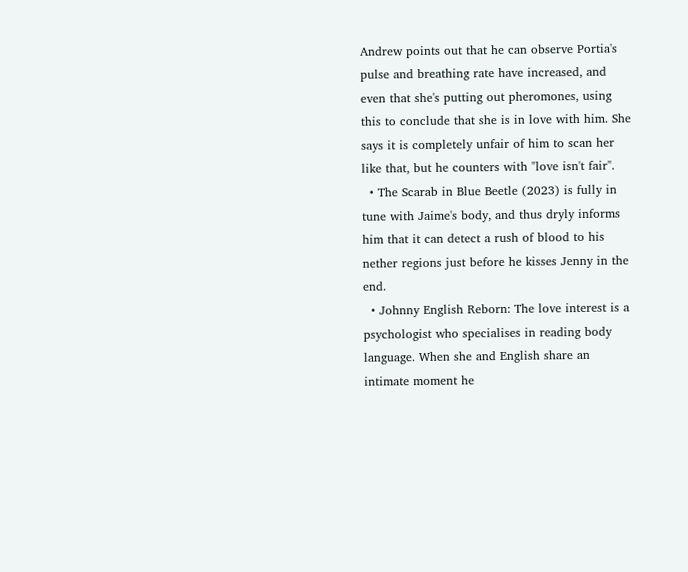Andrew points out that he can observe Portia's pulse and breathing rate have increased, and even that she's putting out pheromones, using this to conclude that she is in love with him. She says it is completely unfair of him to scan her like that, but he counters with "love isn't fair".
  • The Scarab in Blue Beetle (2023) is fully in tune with Jaime's body, and thus dryly informs him that it can detect a rush of blood to his nether regions just before he kisses Jenny in the end.
  • Johnny English Reborn: The love interest is a psychologist who specialises in reading body language. When she and English share an intimate moment he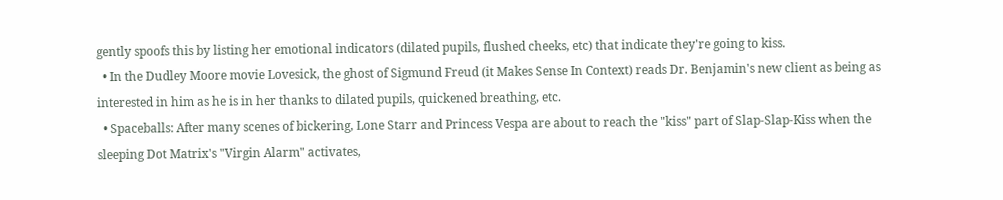gently spoofs this by listing her emotional indicators (dilated pupils, flushed cheeks, etc) that indicate they're going to kiss.
  • In the Dudley Moore movie Lovesick, the ghost of Sigmund Freud (it Makes Sense In Context) reads Dr. Benjamin's new client as being as interested in him as he is in her thanks to dilated pupils, quickened breathing, etc.
  • Spaceballs: After many scenes of bickering, Lone Starr and Princess Vespa are about to reach the "kiss" part of Slap-Slap-Kiss when the sleeping Dot Matrix's "Virgin Alarm" activates,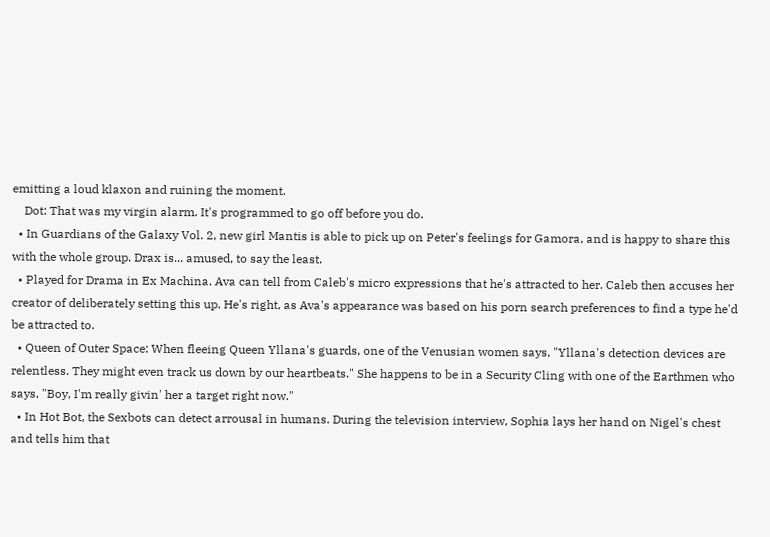emitting a loud klaxon and ruining the moment.
    Dot: That was my virgin alarm. It's programmed to go off before you do.
  • In Guardians of the Galaxy Vol. 2, new girl Mantis is able to pick up on Peter's feelings for Gamora, and is happy to share this with the whole group. Drax is... amused, to say the least.
  • Played for Drama in Ex Machina. Ava can tell from Caleb's micro expressions that he's attracted to her. Caleb then accuses her creator of deliberately setting this up. He's right, as Ava's appearance was based on his porn search preferences to find a type he'd be attracted to.
  • Queen of Outer Space: When fleeing Queen Yllana's guards, one of the Venusian women says, "Yllana's detection devices are relentless. They might even track us down by our heartbeats." She happens to be in a Security Cling with one of the Earthmen who says, "Boy, I'm really givin' her a target right now."
  • In Hot Bot, the Sexbots can detect arrousal in humans. During the television interview, Sophia lays her hand on Nigel's chest and tells him that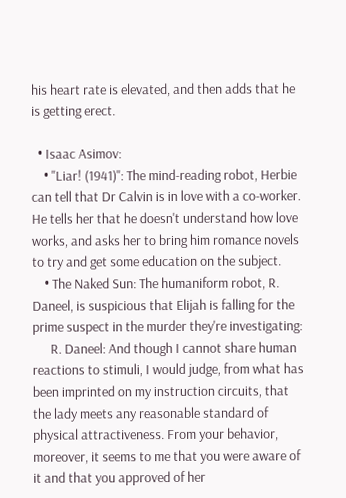his heart rate is elevated, and then adds that he is getting erect.

  • Isaac Asimov:
    • "Liar! (1941)": The mind-reading robot, Herbie can tell that Dr Calvin is in love with a co-worker. He tells her that he doesn't understand how love works, and asks her to bring him romance novels to try and get some education on the subject.
    • The Naked Sun: The humaniform robot, R. Daneel, is suspicious that Elijah is falling for the prime suspect in the murder they're investigating:
      R. Daneel: And though I cannot share human reactions to stimuli, I would judge, from what has been imprinted on my instruction circuits, that the lady meets any reasonable standard of physical attractiveness. From your behavior, moreover, it seems to me that you were aware of it and that you approved of her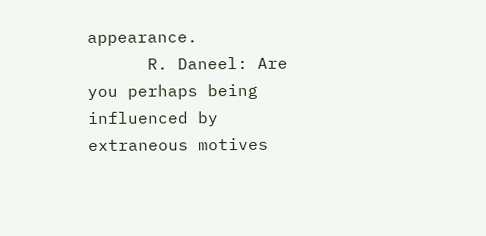appearance.
      R. Daneel: Are you perhaps being influenced by extraneous motives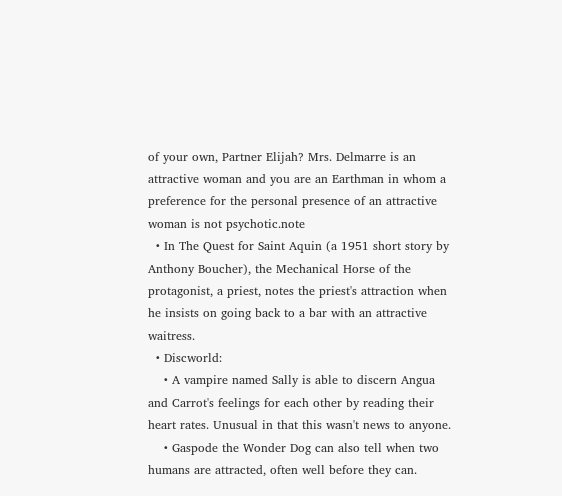of your own, Partner Elijah? Mrs. Delmarre is an attractive woman and you are an Earthman in whom a preference for the personal presence of an attractive woman is not psychotic.note
  • In The Quest for Saint Aquin (a 1951 short story by Anthony Boucher), the Mechanical Horse of the protagonist, a priest, notes the priest's attraction when he insists on going back to a bar with an attractive waitress.
  • Discworld:
    • A vampire named Sally is able to discern Angua and Carrot's feelings for each other by reading their heart rates. Unusual in that this wasn't news to anyone.
    • Gaspode the Wonder Dog can also tell when two humans are attracted, often well before they can.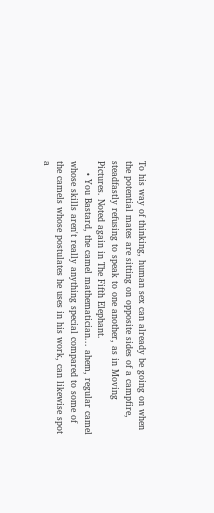To his way of thinking, human sex can already be going on when the potential mates are sitting on opposite sides of a campfire, steadfastly refusing to speak to one another, as in Moving Pictures. Noted again in The Fifth Elephant.
    • You Bastard, the camel mathematician... ahem, regular camel whose skills aren't really anything special compared to some of the camels whose postulates he uses in his work, can likewise spot a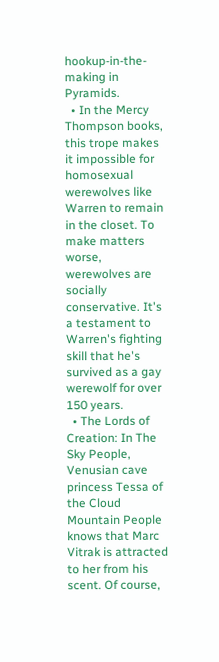hookup-in-the-making in Pyramids.
  • In the Mercy Thompson books, this trope makes it impossible for homosexual werewolves like Warren to remain in the closet. To make matters worse, werewolves are socially conservative. It's a testament to Warren's fighting skill that he's survived as a gay werewolf for over 150 years.
  • The Lords of Creation: In The Sky People, Venusian cave princess Tessa of the Cloud Mountain People knows that Marc Vitrak is attracted to her from his scent. Of course,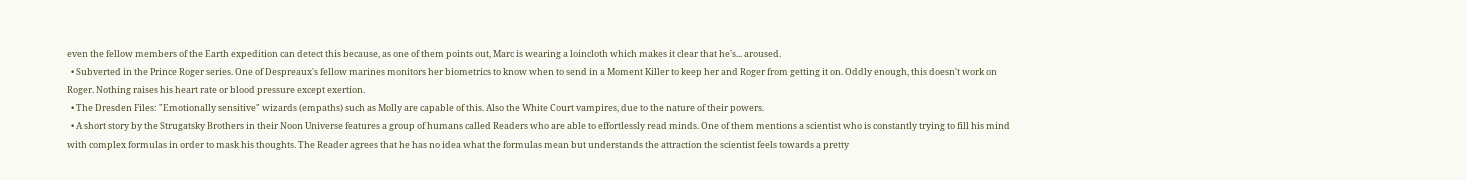even the fellow members of the Earth expedition can detect this because, as one of them points out, Marc is wearing a loincloth which makes it clear that he's... aroused.
  • Subverted in the Prince Roger series. One of Despreaux's fellow marines monitors her biometrics to know when to send in a Moment Killer to keep her and Roger from getting it on. Oddly enough, this doesn't work on Roger. Nothing raises his heart rate or blood pressure except exertion.
  • The Dresden Files: "Emotionally sensitive" wizards (empaths) such as Molly are capable of this. Also the White Court vampires, due to the nature of their powers.
  • A short story by the Strugatsky Brothers in their Noon Universe features a group of humans called Readers who are able to effortlessly read minds. One of them mentions a scientist who is constantly trying to fill his mind with complex formulas in order to mask his thoughts. The Reader agrees that he has no idea what the formulas mean but understands the attraction the scientist feels towards a pretty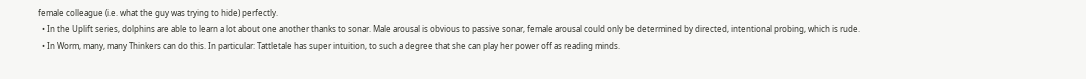female colleague (i.e. what the guy was trying to hide) perfectly.
  • In the Uplift series, dolphins are able to learn a lot about one another thanks to sonar. Male arousal is obvious to passive sonar, female arousal could only be determined by directed, intentional probing, which is rude.
  • In Worm, many, many Thinkers can do this. In particular: Tattletale has super intuition, to such a degree that she can play her power off as reading minds.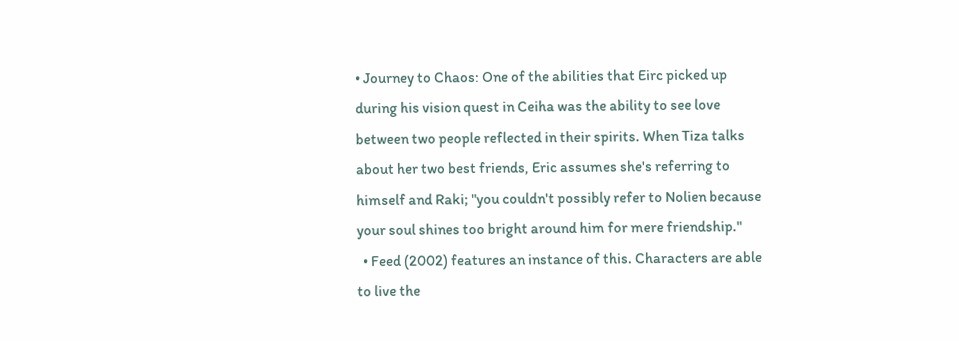• Journey to Chaos: One of the abilities that Eirc picked up during his vision quest in Ceiha was the ability to see love between two people reflected in their spirits. When Tiza talks about her two best friends, Eric assumes she's referring to himself and Raki; "you couldn't possibly refer to Nolien because your soul shines too bright around him for mere friendship."
  • Feed (2002) features an instance of this. Characters are able to live the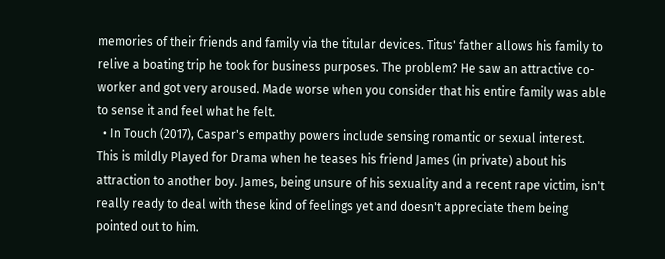memories of their friends and family via the titular devices. Titus' father allows his family to relive a boating trip he took for business purposes. The problem? He saw an attractive co-worker and got very aroused. Made worse when you consider that his entire family was able to sense it and feel what he felt.
  • In Touch (2017), Caspar's empathy powers include sensing romantic or sexual interest. This is mildly Played for Drama when he teases his friend James (in private) about his attraction to another boy. James, being unsure of his sexuality and a recent rape victim, isn't really ready to deal with these kind of feelings yet and doesn't appreciate them being pointed out to him.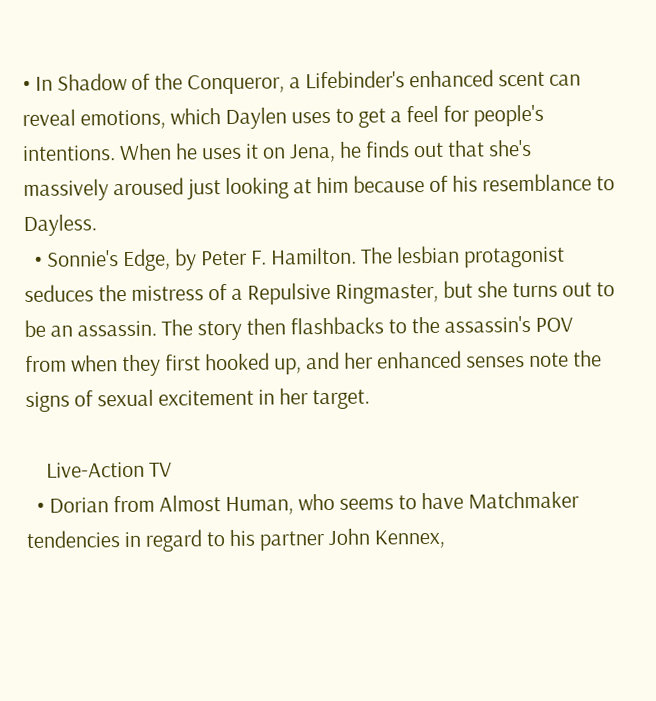• In Shadow of the Conqueror, a Lifebinder's enhanced scent can reveal emotions, which Daylen uses to get a feel for people's intentions. When he uses it on Jena, he finds out that she's massively aroused just looking at him because of his resemblance to Dayless.
  • Sonnie's Edge, by Peter F. Hamilton. The lesbian protagonist seduces the mistress of a Repulsive Ringmaster, but she turns out to be an assassin. The story then flashbacks to the assassin's POV from when they first hooked up, and her enhanced senses note the signs of sexual excitement in her target.

    Live-Action TV
  • Dorian from Almost Human, who seems to have Matchmaker tendencies in regard to his partner John Kennex,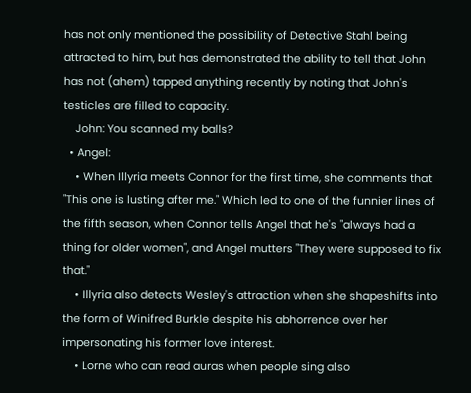has not only mentioned the possibility of Detective Stahl being attracted to him, but has demonstrated the ability to tell that John has not (ahem) tapped anything recently by noting that John's testicles are filled to capacity.
    John: You scanned my balls?
  • Angel:
    • When Illyria meets Connor for the first time, she comments that "This one is lusting after me." Which led to one of the funnier lines of the fifth season, when Connor tells Angel that he's "always had a thing for older women", and Angel mutters "They were supposed to fix that."
    • Illyria also detects Wesley's attraction when she shapeshifts into the form of Winifred Burkle despite his abhorrence over her impersonating his former love interest.
    • Lorne who can read auras when people sing also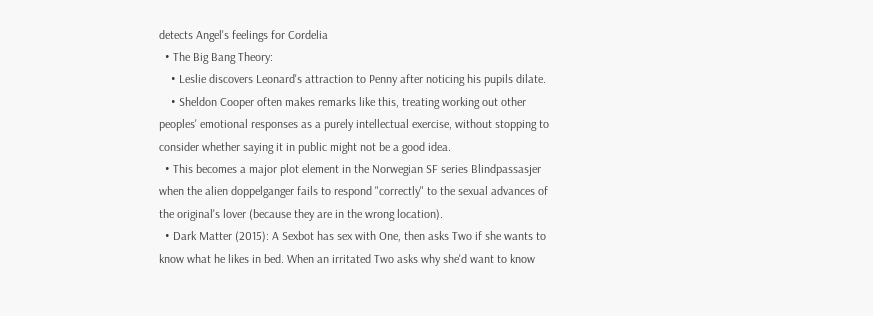detects Angel's feelings for Cordelia
  • The Big Bang Theory:
    • Leslie discovers Leonard's attraction to Penny after noticing his pupils dilate.
    • Sheldon Cooper often makes remarks like this, treating working out other peoples' emotional responses as a purely intellectual exercise, without stopping to consider whether saying it in public might not be a good idea.
  • This becomes a major plot element in the Norwegian SF series Blindpassasjer when the alien doppelganger fails to respond "correctly" to the sexual advances of the original's lover (because they are in the wrong location).
  • Dark Matter (2015): A Sexbot has sex with One, then asks Two if she wants to know what he likes in bed. When an irritated Two asks why she'd want to know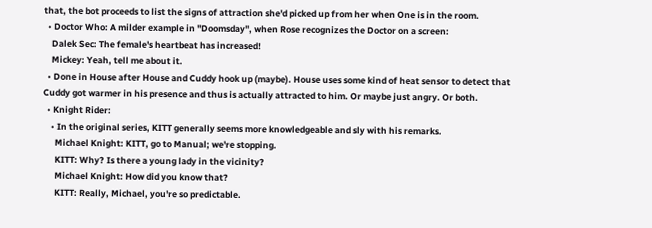that, the bot proceeds to list the signs of attraction she'd picked up from her when One is in the room.
  • Doctor Who: A milder example in "Doomsday", when Rose recognizes the Doctor on a screen:
    Dalek Sec: The female's heartbeat has increased!
    Mickey: Yeah, tell me about it.
  • Done in House after House and Cuddy hook up (maybe). House uses some kind of heat sensor to detect that Cuddy got warmer in his presence and thus is actually attracted to him. Or maybe just angry. Or both.
  • Knight Rider:
    • In the original series, KITT generally seems more knowledgeable and sly with his remarks.
      Michael Knight: KITT, go to Manual; we're stopping.
      KITT: Why? Is there a young lady in the vicinity?
      Michael Knight: How did you know that?
      KITT: Really, Michael, you're so predictable.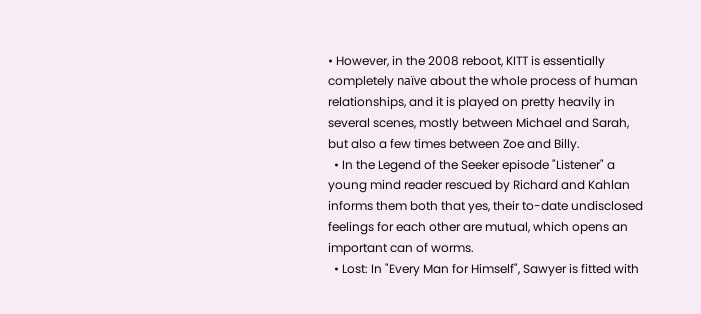• However, in the 2008 reboot, KITT is essentially completely naïve about the whole process of human relationships, and it is played on pretty heavily in several scenes, mostly between Michael and Sarah, but also a few times between Zoe and Billy.
  • In the Legend of the Seeker episode "Listener" a young mind reader rescued by Richard and Kahlan informs them both that yes, their to-date undisclosed feelings for each other are mutual, which opens an important can of worms.
  • Lost: In "Every Man for Himself", Sawyer is fitted with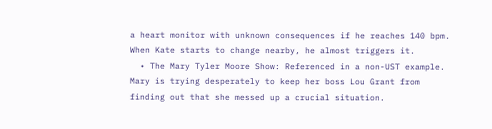a heart monitor with unknown consequences if he reaches 140 bpm. When Kate starts to change nearby, he almost triggers it.
  • The Mary Tyler Moore Show: Referenced in a non-UST example. Mary is trying desperately to keep her boss Lou Grant from finding out that she messed up a crucial situation.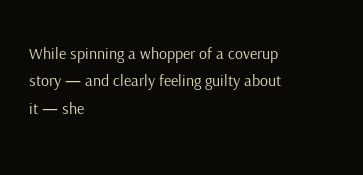While spinning a whopper of a coverup story — and clearly feeling guilty about it — she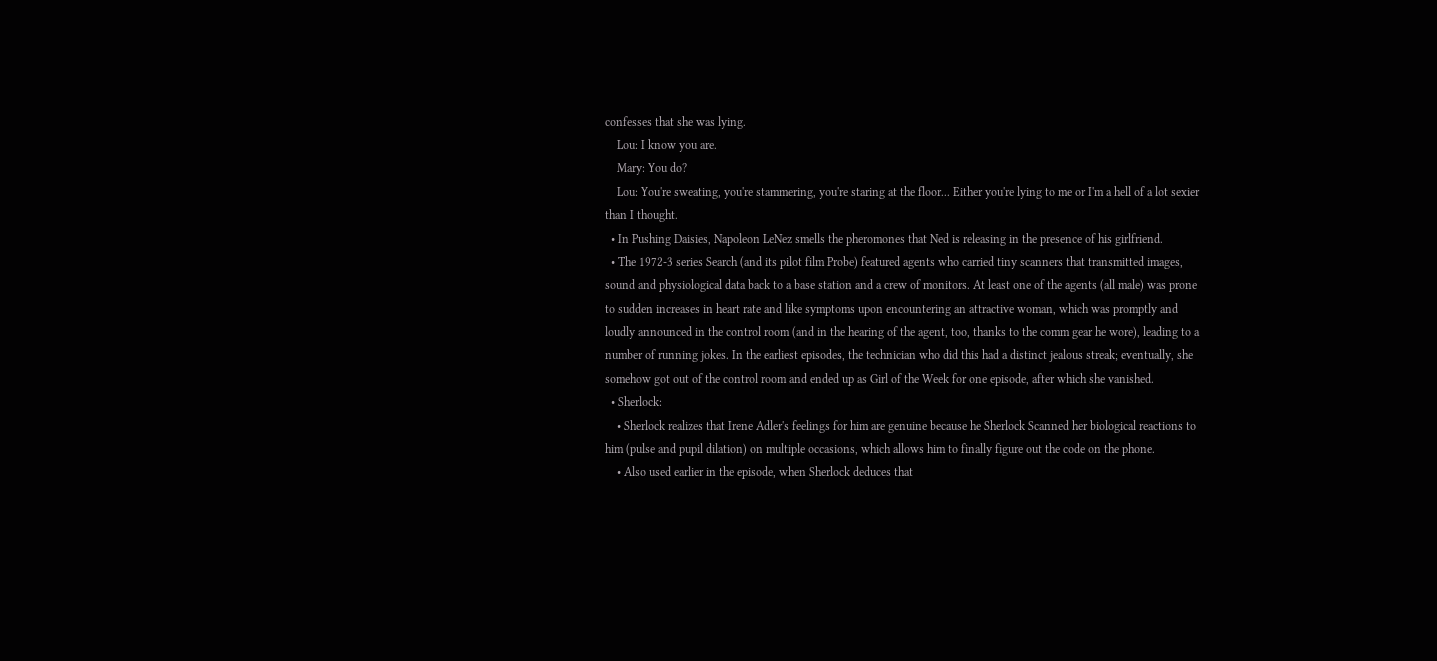confesses that she was lying.
    Lou: I know you are.
    Mary: You do?
    Lou: You're sweating, you're stammering, you're staring at the floor... Either you're lying to me or I'm a hell of a lot sexier than I thought.
  • In Pushing Daisies, Napoleon LeNez smells the pheromones that Ned is releasing in the presence of his girlfriend.
  • The 1972-3 series Search (and its pilot film Probe) featured agents who carried tiny scanners that transmitted images, sound and physiological data back to a base station and a crew of monitors. At least one of the agents (all male) was prone to sudden increases in heart rate and like symptoms upon encountering an attractive woman, which was promptly and loudly announced in the control room (and in the hearing of the agent, too, thanks to the comm gear he wore), leading to a number of running jokes. In the earliest episodes, the technician who did this had a distinct jealous streak; eventually, she somehow got out of the control room and ended up as Girl of the Week for one episode, after which she vanished.
  • Sherlock:
    • Sherlock realizes that Irene Adler's feelings for him are genuine because he Sherlock Scanned her biological reactions to him (pulse and pupil dilation) on multiple occasions, which allows him to finally figure out the code on the phone.
    • Also used earlier in the episode, when Sherlock deduces that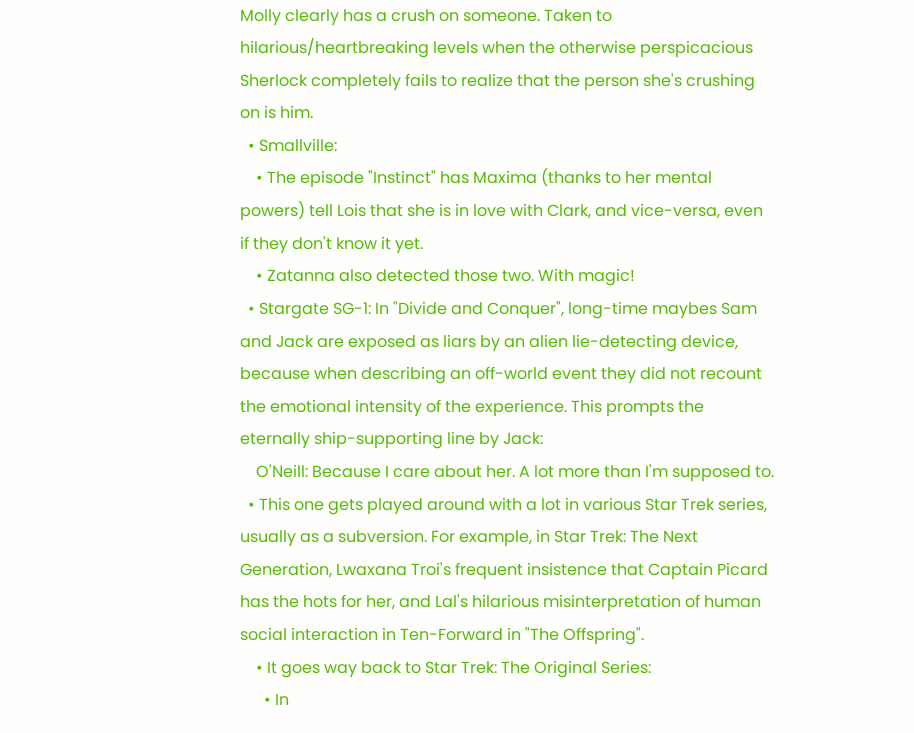Molly clearly has a crush on someone. Taken to hilarious/heartbreaking levels when the otherwise perspicacious Sherlock completely fails to realize that the person she's crushing on is him.
  • Smallville:
    • The episode "Instinct" has Maxima (thanks to her mental powers) tell Lois that she is in love with Clark, and vice-versa, even if they don't know it yet.
    • Zatanna also detected those two. With magic!
  • Stargate SG-1: In "Divide and Conquer", long-time maybes Sam and Jack are exposed as liars by an alien lie-detecting device, because when describing an off-world event they did not recount the emotional intensity of the experience. This prompts the eternally ship-supporting line by Jack:
    O'Neill: Because I care about her. A lot more than I'm supposed to.
  • This one gets played around with a lot in various Star Trek series, usually as a subversion. For example, in Star Trek: The Next Generation, Lwaxana Troi's frequent insistence that Captain Picard has the hots for her, and Lal's hilarious misinterpretation of human social interaction in Ten-Forward in "The Offspring".
    • It goes way back to Star Trek: The Original Series:
      • In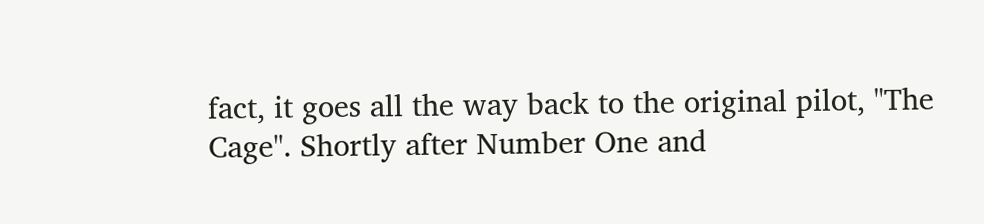fact, it goes all the way back to the original pilot, "The Cage". Shortly after Number One and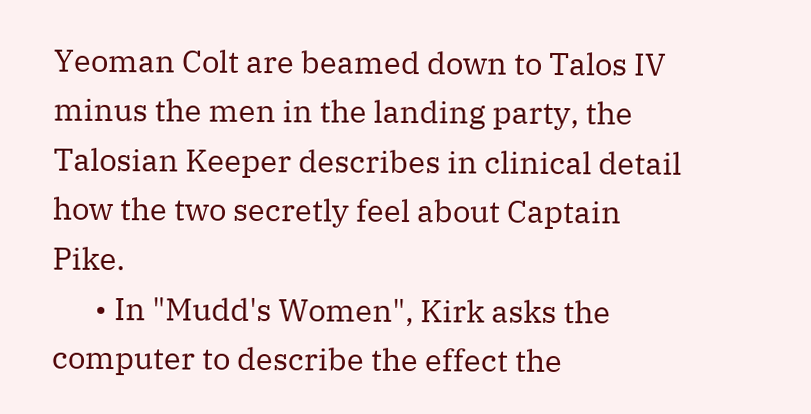Yeoman Colt are beamed down to Talos IV minus the men in the landing party, the Talosian Keeper describes in clinical detail how the two secretly feel about Captain Pike.
      • In "Mudd's Women", Kirk asks the computer to describe the effect the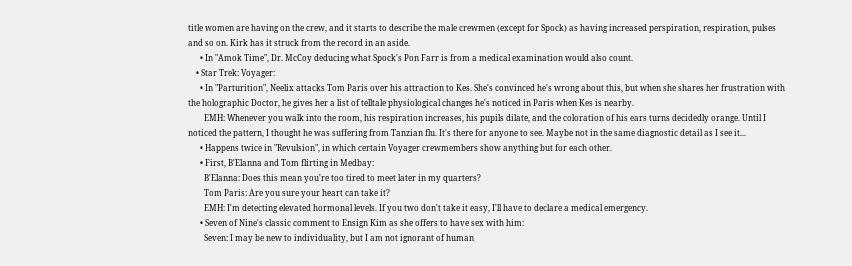title women are having on the crew, and it starts to describe the male crewmen (except for Spock) as having increased perspiration, respiration, pulses and so on. Kirk has it struck from the record in an aside.
      • In "Amok Time", Dr. McCoy deducing what Spock's Pon Farr is from a medical examination would also count.
    • Star Trek: Voyager:
      • In "Parturition", Neelix attacks Tom Paris over his attraction to Kes. She's convinced he's wrong about this, but when she shares her frustration with the holographic Doctor, he gives her a list of telltale physiological changes he's noticed in Paris when Kes is nearby.
        EMH: Whenever you walk into the room, his respiration increases, his pupils dilate, and the coloration of his ears turns decidedly orange. Until I noticed the pattern, I thought he was suffering from Tanzian flu. It's there for anyone to see. Maybe not in the same diagnostic detail as I see it...
      • Happens twice in "Revulsion", in which certain Voyager crewmembers show anything but for each other.
      • First, B'Elanna and Tom flirting in Medbay:
        B'Elanna: Does this mean you're too tired to meet later in my quarters?
        Tom Paris: Are you sure your heart can take it?
        EMH: I'm detecting elevated hormonal levels. If you two don't take it easy, I'll have to declare a medical emergency.
      • Seven of Nine's classic comment to Ensign Kim as she offers to have sex with him:
        Seven: I may be new to individuality, but I am not ignorant of human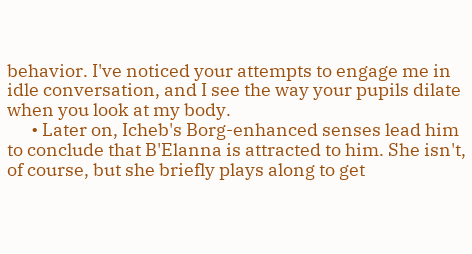behavior. I've noticed your attempts to engage me in idle conversation, and I see the way your pupils dilate when you look at my body.
      • Later on, Icheb's Borg-enhanced senses lead him to conclude that B'Elanna is attracted to him. She isn't, of course, but she briefly plays along to get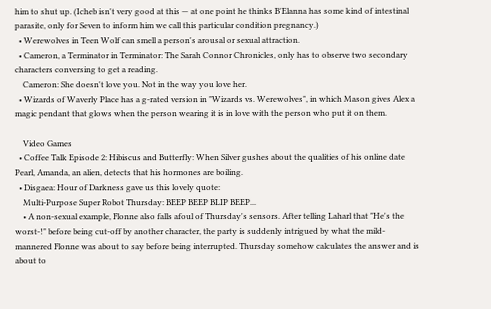him to shut up. (Icheb isn't very good at this — at one point he thinks B'Elanna has some kind of intestinal parasite, only for Seven to inform him we call this particular condition pregnancy.)
  • Werewolves in Teen Wolf can smell a person's arousal or sexual attraction.
  • Cameron, a Terminator in Terminator: The Sarah Connor Chronicles, only has to observe two secondary characters conversing to get a reading.
    Cameron: She doesn't love you. Not in the way you love her.
  • Wizards of Waverly Place has a g-rated version in "Wizards vs. Werewolves", in which Mason gives Alex a magic pendant that glows when the person wearing it is in love with the person who put it on them.

    Video Games
  • Coffee Talk Episode 2: Hibiscus and Butterfly: When Silver gushes about the qualities of his online date Pearl, Amanda, an alien, detects that his hormones are boiling.
  • Disgaea: Hour of Darkness gave us this lovely quote:
    Multi-Purpose Super Robot Thursday: BEEP BEEP BLIP BEEP...
    • A non-sexual example, Flonne also falls afoul of Thursday's sensors. After telling Laharl that "He's the worst-!" before being cut-off by another character, the party is suddenly intrigued by what the mild-mannered Flonne was about to say before being interrupted. Thursday somehow calculates the answer and is about to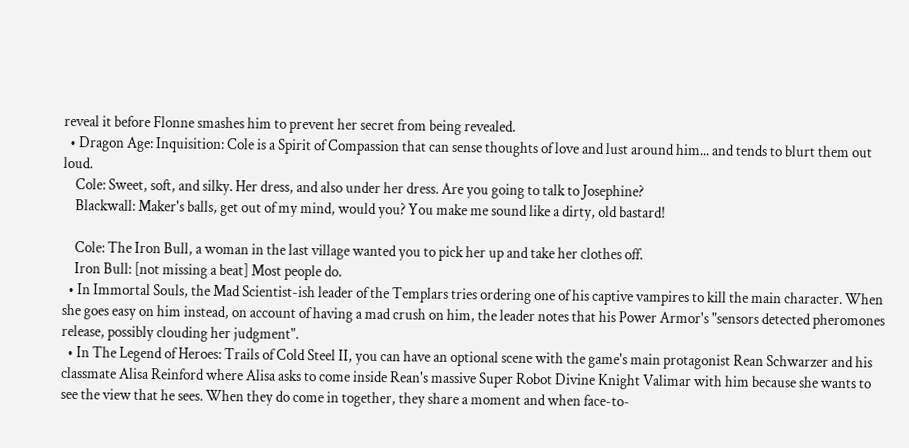reveal it before Flonne smashes him to prevent her secret from being revealed.
  • Dragon Age: Inquisition: Cole is a Spirit of Compassion that can sense thoughts of love and lust around him... and tends to blurt them out loud.
    Cole: Sweet, soft, and silky. Her dress, and also under her dress. Are you going to talk to Josephine?
    Blackwall: Maker's balls, get out of my mind, would you? You make me sound like a dirty, old bastard!

    Cole: The Iron Bull, a woman in the last village wanted you to pick her up and take her clothes off.
    Iron Bull: [not missing a beat] Most people do.
  • In Immortal Souls, the Mad Scientist-ish leader of the Templars tries ordering one of his captive vampires to kill the main character. When she goes easy on him instead, on account of having a mad crush on him, the leader notes that his Power Armor's "sensors detected pheromones release, possibly clouding her judgment".
  • In The Legend of Heroes: Trails of Cold Steel II, you can have an optional scene with the game's main protagonist Rean Schwarzer and his classmate Alisa Reinford where Alisa asks to come inside Rean's massive Super Robot Divine Knight Valimar with him because she wants to see the view that he sees. When they do come in together, they share a moment and when face-to-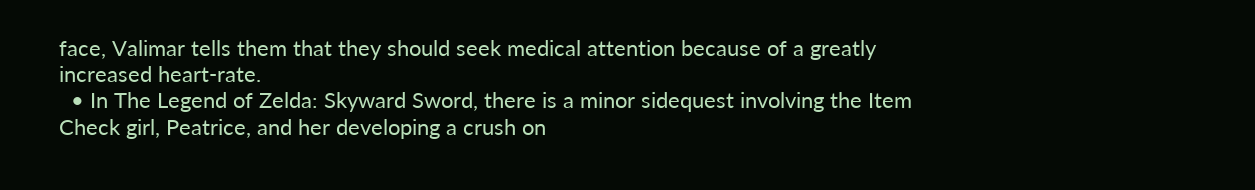face, Valimar tells them that they should seek medical attention because of a greatly increased heart-rate.
  • In The Legend of Zelda: Skyward Sword, there is a minor sidequest involving the Item Check girl, Peatrice, and her developing a crush on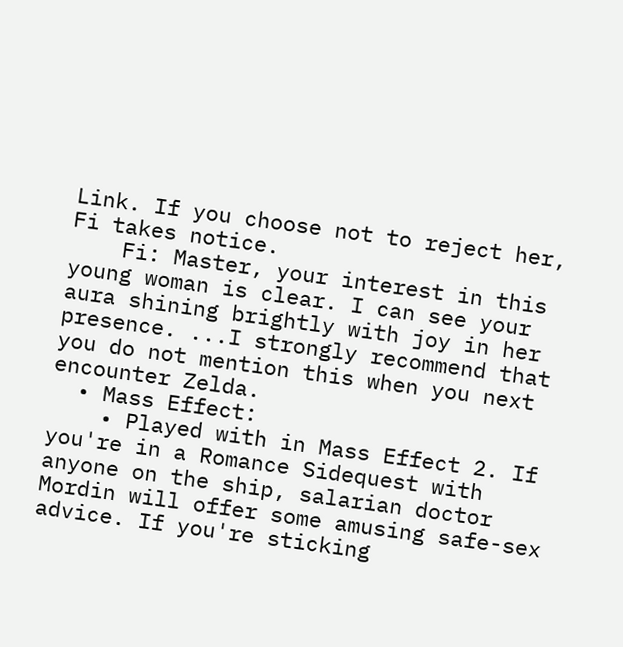Link. If you choose not to reject her, Fi takes notice.
    Fi: Master, your interest in this young woman is clear. I can see your aura shining brightly with joy in her presence. ...I strongly recommend that you do not mention this when you next encounter Zelda.
  • Mass Effect:
    • Played with in Mass Effect 2. If you're in a Romance Sidequest with anyone on the ship, salarian doctor Mordin will offer some amusing safe-sex advice. If you're sticking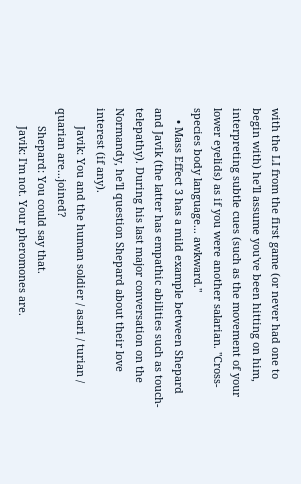with the LI from the first game (or never had one to begin with) he'll assume you've been hitting on him, interpreting subtle cues (such as the movement of your lower eyelids) as if you were another salarian. "Cross-species body language... awkward."
    • Mass Effect 3 has a mild example between Shepard and Javik (the latter has empathic abilities such as touch-telepathy). During his last major conversation on the Normandy, he'll question Shepard about their love interest (if any).
      Javik: You and the human soldier / asari / turian / quarian are...joined?
      Shepard: You could say that.
      Javik: I'm not. Your pheromones are.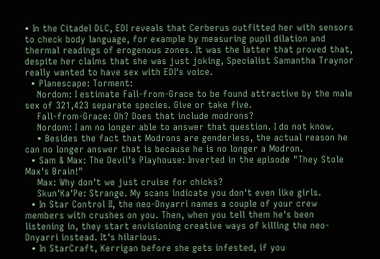• In the Citadel DLC, EDI reveals that Cerberus outfitted her with sensors to check body language, for example by measuring pupil dilation and thermal readings of erogenous zones. It was the latter that proved that, despite her claims that she was just joking, Specialist Samantha Traynor really wanted to have sex with EDI's voice.
  • Planescape: Torment:
    Nordom: I estimate Fall-from-Grace to be found attractive by the male sex of 321,423 separate species. Give or take five.
    Fall-from-Grace: Oh? Does that include modrons?
    Nordom: I am no longer able to answer that question. I do not know.
    • Besides the fact that Modrons are genderless, the actual reason he can no longer answer that is because he is no longer a Modron.
  • Sam & Max: The Devil's Playhouse: Inverted in the episode "They Stole Max's Brain!"
    Max: Why don't we just cruise for chicks?
    Skun'Ka'Pe: Strange. My scans indicate you don't even like girls.
  • In Star Control II, the neo-Dnyarri names a couple of your crew members with crushes on you. Then, when you tell them he's been listening in, they start envisioning creative ways of killing the neo-Dnyarri instead. It's hilarious.
  • In StarCraft, Kerrigan before she gets infested, if you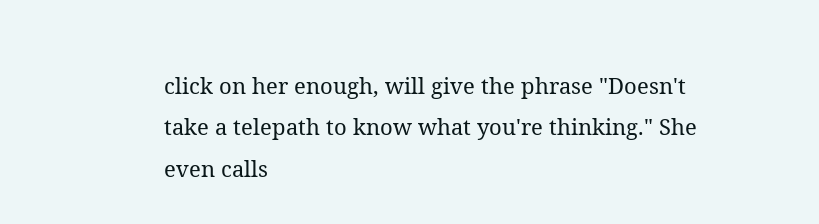click on her enough, will give the phrase "Doesn't take a telepath to know what you're thinking." She even calls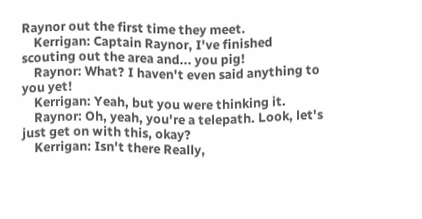Raynor out the first time they meet.
    Kerrigan: Captain Raynor, I've finished scouting out the area and... you pig!
    Raynor: What? I haven't even said anything to you yet!
    Kerrigan: Yeah, but you were thinking it.
    Raynor: Oh, yeah, you're a telepath. Look, let's just get on with this, okay?
    Kerrigan: Isn't there Really,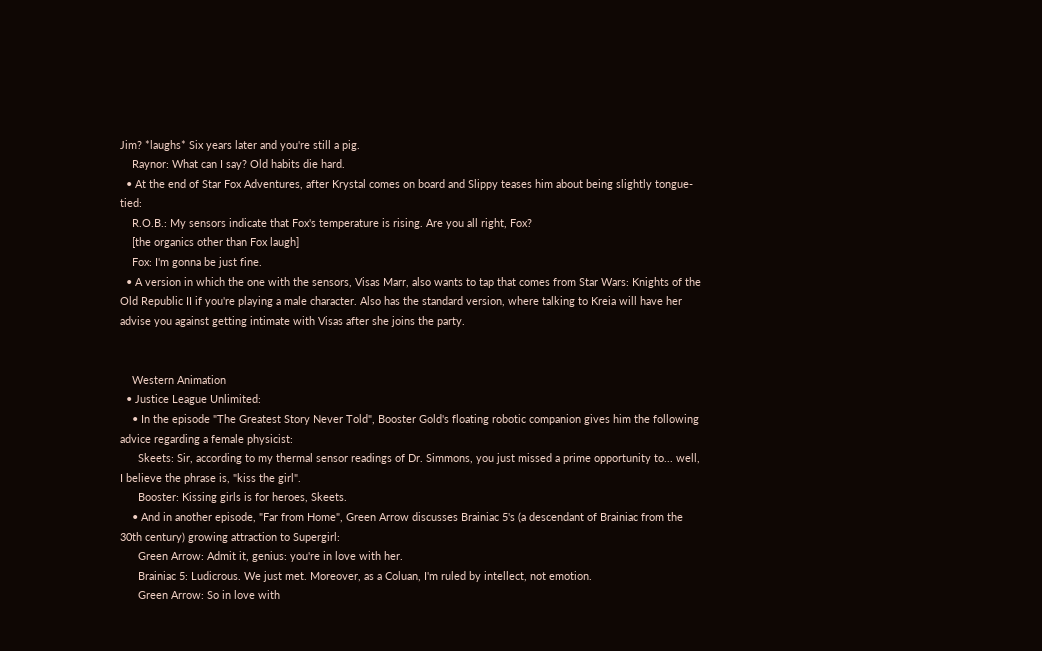Jim? *laughs* Six years later and you're still a pig.
    Raynor: What can I say? Old habits die hard.
  • At the end of Star Fox Adventures, after Krystal comes on board and Slippy teases him about being slightly tongue-tied:
    R.O.B.: My sensors indicate that Fox's temperature is rising. Are you all right, Fox?
    [the organics other than Fox laugh]
    Fox: I'm gonna be just fine.
  • A version in which the one with the sensors, Visas Marr, also wants to tap that comes from Star Wars: Knights of the Old Republic II if you're playing a male character. Also has the standard version, where talking to Kreia will have her advise you against getting intimate with Visas after she joins the party.


    Western Animation
  • Justice League Unlimited:
    • In the episode "The Greatest Story Never Told", Booster Gold's floating robotic companion gives him the following advice regarding a female physicist:
      Skeets: Sir, according to my thermal sensor readings of Dr. Simmons, you just missed a prime opportunity to... well, I believe the phrase is, "kiss the girl".
      Booster: Kissing girls is for heroes, Skeets.
    • And in another episode, "Far from Home", Green Arrow discusses Brainiac 5's (a descendant of Brainiac from the 30th century) growing attraction to Supergirl:
      Green Arrow: Admit it, genius: you're in love with her.
      Brainiac 5: Ludicrous. We just met. Moreover, as a Coluan, I'm ruled by intellect, not emotion.
      Green Arrow: So in love with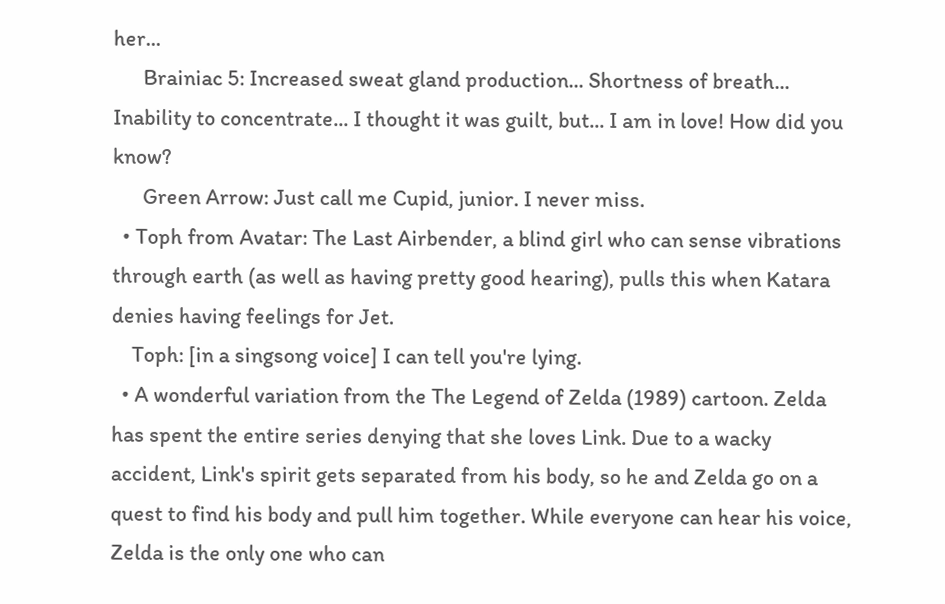her...
      Brainiac 5: Increased sweat gland production... Shortness of breath... Inability to concentrate... I thought it was guilt, but... I am in love! How did you know?
      Green Arrow: Just call me Cupid, junior. I never miss.
  • Toph from Avatar: The Last Airbender, a blind girl who can sense vibrations through earth (as well as having pretty good hearing), pulls this when Katara denies having feelings for Jet.
    Toph: [in a singsong voice] I can tell you're lying.
  • A wonderful variation from the The Legend of Zelda (1989) cartoon. Zelda has spent the entire series denying that she loves Link. Due to a wacky accident, Link's spirit gets separated from his body, so he and Zelda go on a quest to find his body and pull him together. While everyone can hear his voice, Zelda is the only one who can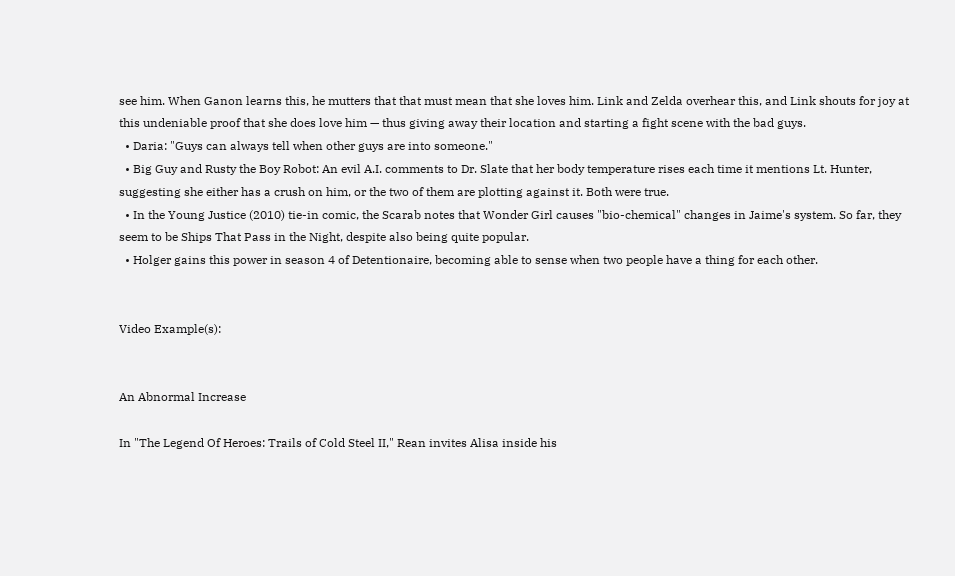see him. When Ganon learns this, he mutters that that must mean that she loves him. Link and Zelda overhear this, and Link shouts for joy at this undeniable proof that she does love him — thus giving away their location and starting a fight scene with the bad guys.
  • Daria: "Guys can always tell when other guys are into someone."
  • Big Guy and Rusty the Boy Robot: An evil A.I. comments to Dr. Slate that her body temperature rises each time it mentions Lt. Hunter, suggesting she either has a crush on him, or the two of them are plotting against it. Both were true.
  • In the Young Justice (2010) tie-in comic, the Scarab notes that Wonder Girl causes "bio-chemical" changes in Jaime's system. So far, they seem to be Ships That Pass in the Night, despite also being quite popular.
  • Holger gains this power in season 4 of Detentionaire, becoming able to sense when two people have a thing for each other.


Video Example(s):


An Abnormal Increase

In "The Legend Of Heroes: Trails of Cold Steel II," Rean invites Alisa inside his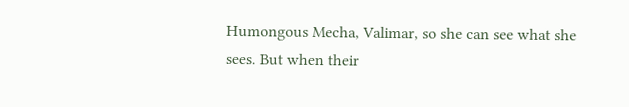Humongous Mecha, Valimar, so she can see what she sees. But when their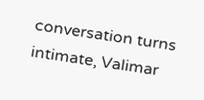conversation turns intimate, Valimar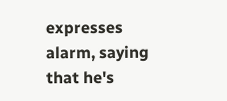expresses alarm, saying that he's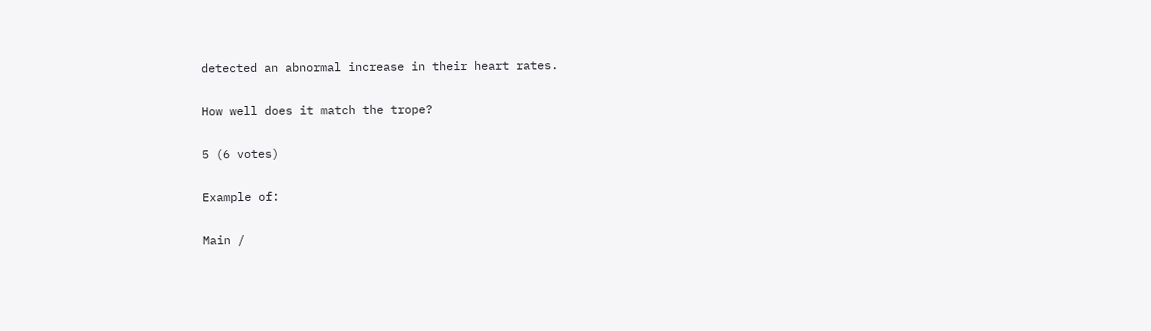detected an abnormal increase in their heart rates.

How well does it match the trope?

5 (6 votes)

Example of:

Main /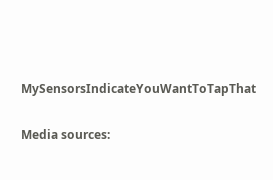MySensorsIndicateYouWantToTapThat

Media sources: